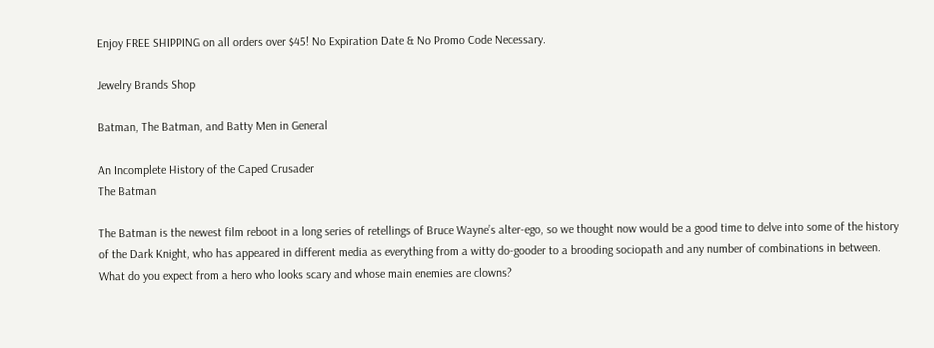Enjoy FREE SHIPPING on all orders over $45! No Expiration Date & No Promo Code Necessary.

Jewelry Brands Shop

Batman, The Batman, and Batty Men in General

An Incomplete History of the Caped Crusader
The Batman

The Batman is the newest film reboot in a long series of retellings of Bruce Wayne’s alter-ego, so we thought now would be a good time to delve into some of the history of the Dark Knight, who has appeared in different media as everything from a witty do-gooder to a brooding sociopath and any number of combinations in between. What do you expect from a hero who looks scary and whose main enemies are clowns?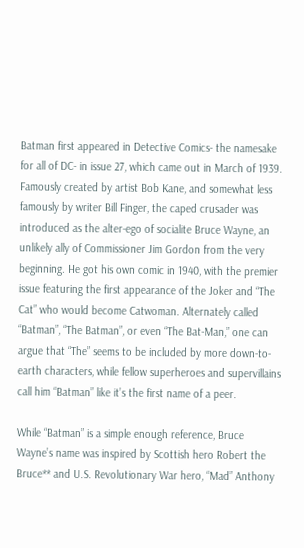Batman first appeared in Detective Comics- the namesake for all of DC- in issue 27, which came out in March of 1939. Famously created by artist Bob Kane, and somewhat less famously by writer Bill Finger, the caped crusader was introduced as the alter-ego of socialite Bruce Wayne, an unlikely ally of Commissioner Jim Gordon from the very beginning. He got his own comic in 1940, with the premier issue featuring the first appearance of the Joker and “The Cat” who would become Catwoman. Alternately called “Batman”, “The Batman”, or even “The Bat-Man,” one can argue that “The” seems to be included by more down-to-earth characters, while fellow superheroes and supervillains call him “Batman” like it’s the first name of a peer.

While “Batman” is a simple enough reference, Bruce Wayne’s name was inspired by Scottish hero Robert the Bruce** and U.S. Revolutionary War hero, “Mad” Anthony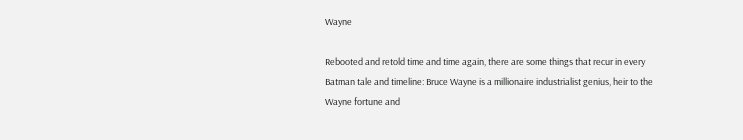Wayne

Rebooted and retold time and time again, there are some things that recur in every Batman tale and timeline: Bruce Wayne is a millionaire industrialist genius, heir to the Wayne fortune and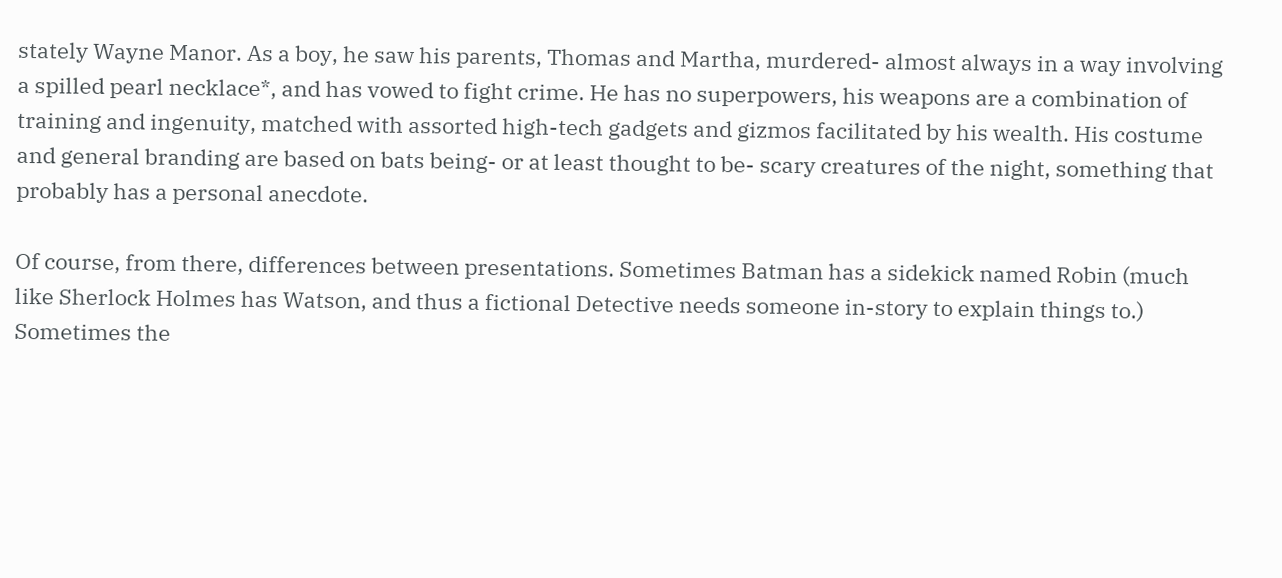stately Wayne Manor. As a boy, he saw his parents, Thomas and Martha, murdered- almost always in a way involving a spilled pearl necklace*, and has vowed to fight crime. He has no superpowers, his weapons are a combination of training and ingenuity, matched with assorted high-tech gadgets and gizmos facilitated by his wealth. His costume and general branding are based on bats being- or at least thought to be- scary creatures of the night, something that probably has a personal anecdote.

Of course, from there, differences between presentations. Sometimes Batman has a sidekick named Robin (much like Sherlock Holmes has Watson, and thus a fictional Detective needs someone in-story to explain things to.) Sometimes the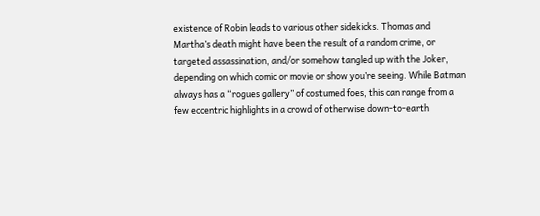existence of Robin leads to various other sidekicks. Thomas and Martha’s death might have been the result of a random crime, or targeted assassination, and/or somehow tangled up with the Joker, depending on which comic or movie or show you’re seeing. While Batman always has a “rogues gallery” of costumed foes, this can range from a few eccentric highlights in a crowd of otherwise down-to-earth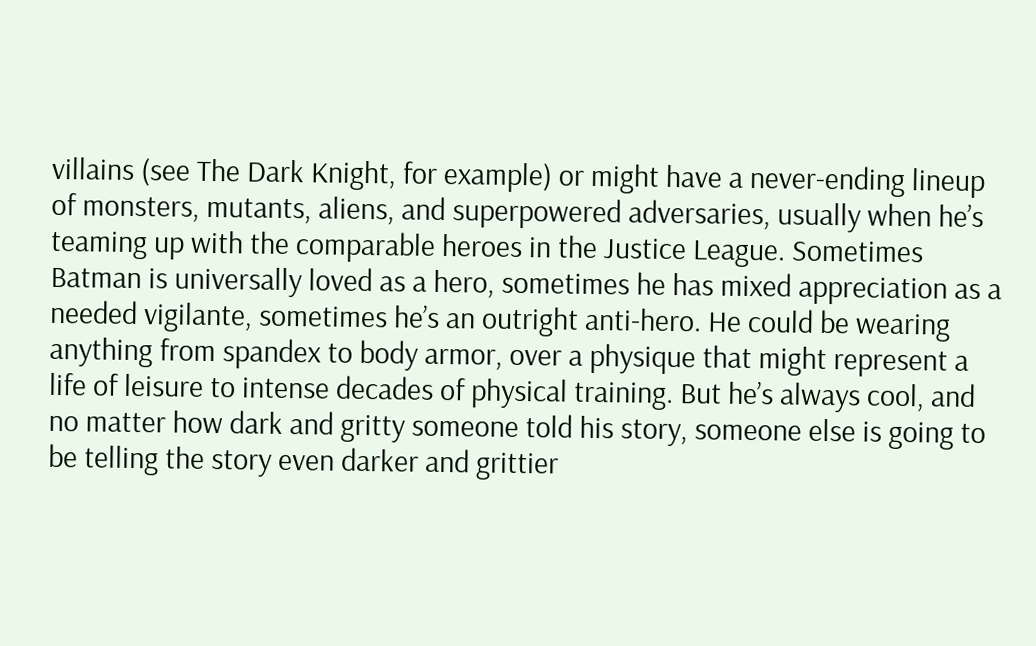villains (see The Dark Knight, for example) or might have a never-ending lineup of monsters, mutants, aliens, and superpowered adversaries, usually when he’s teaming up with the comparable heroes in the Justice League. Sometimes Batman is universally loved as a hero, sometimes he has mixed appreciation as a needed vigilante, sometimes he’s an outright anti-hero. He could be wearing anything from spandex to body armor, over a physique that might represent a life of leisure to intense decades of physical training. But he’s always cool, and no matter how dark and gritty someone told his story, someone else is going to be telling the story even darker and grittier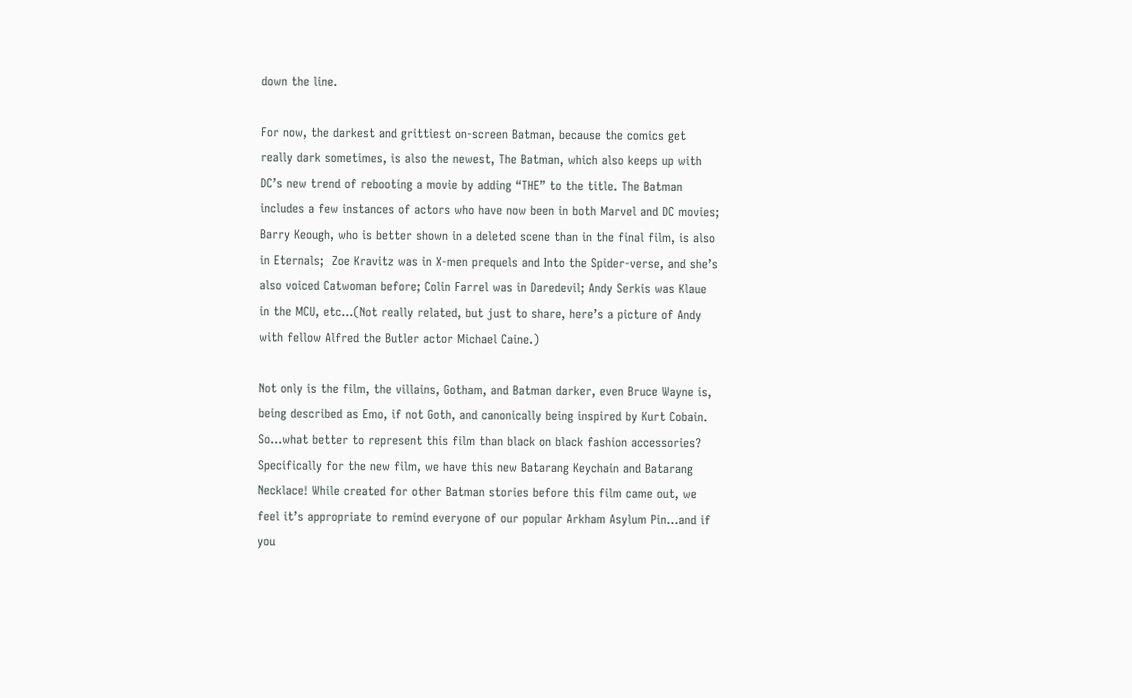down the line.

For now, the darkest and grittiest on-screen Batman, because the comics get really dark sometimes, is also the newest, The Batman, which also keeps up with DC’s new trend of rebooting a movie by adding “THE” to the title. The Batman includes a few instances of actors who have now been in both Marvel and DC movies; Barry Keough, who is better shown in a deleted scene than in the final film, is also in Eternals;  Zoe Kravitz was in X-men prequels and Into the Spider-verse, and she’s also voiced Catwoman before; Colin Farrel was in Daredevil; Andy Serkis was Klaue in the MCU, etc…(Not really related, but just to share, here’s a picture of Andy with fellow Alfred the Butler actor Michael Caine.)

Not only is the film, the villains, Gotham, and Batman darker, even Bruce Wayne is, being described as Emo, if not Goth, and canonically being inspired by Kurt Cobain. So…what better to represent this film than black on black fashion accessories? Specifically for the new film, we have this new Batarang Keychain and Batarang Necklace! While created for other Batman stories before this film came out, we feel it’s appropriate to remind everyone of our popular Arkham Asylum Pin…and if you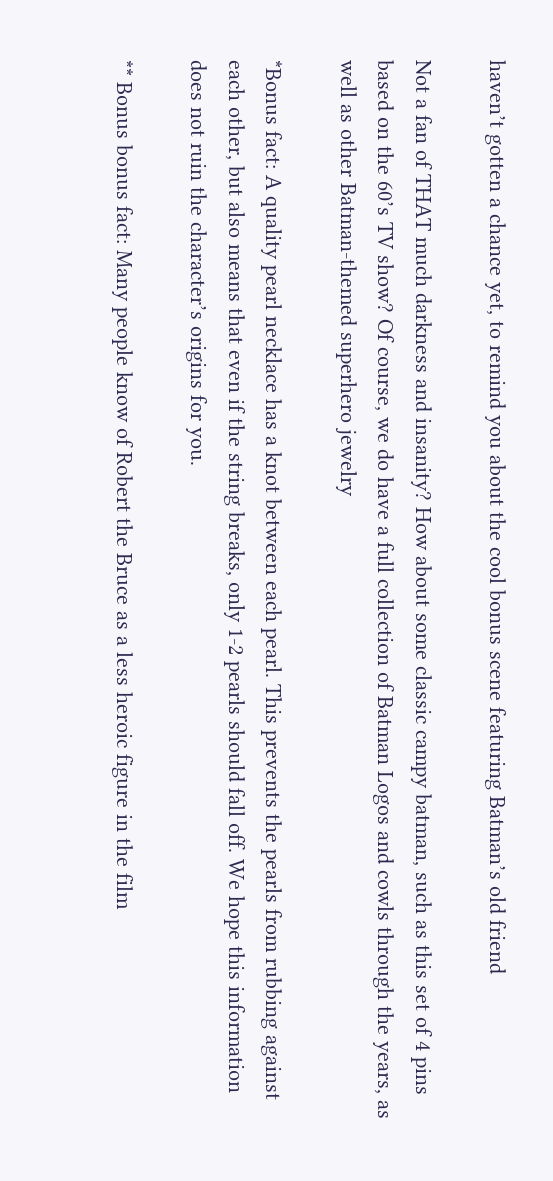haven’t gotten a chance yet, to remind you about the cool bonus scene featuring Batman’s old friend

Not a fan of THAT much darkness and insanity? How about some classic campy batman, such as this set of 4 pins based on the 60’s TV show? Of course, we do have a full collection of Batman Logos and cowls through the years, as well as other Batman-themed superhero jewelry

*Bonus fact: A quality pearl necklace has a knot between each pearl. This prevents the pearls from rubbing against each other, but also means that even if the string breaks, only 1-2 pearls should fall off. We hope this information does not ruin the character’s origins for you.

** Bonus bonus fact: Many people know of Robert the Bruce as a less heroic figure in the film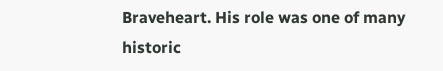Braveheart. His role was one of many historic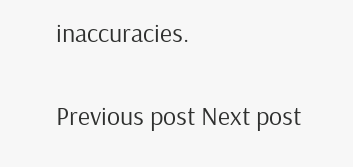inaccuracies.

Previous post Next post